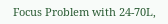Focus Problem with 24-70L,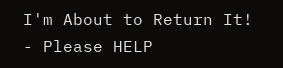I'm About to Return It! - Please HELP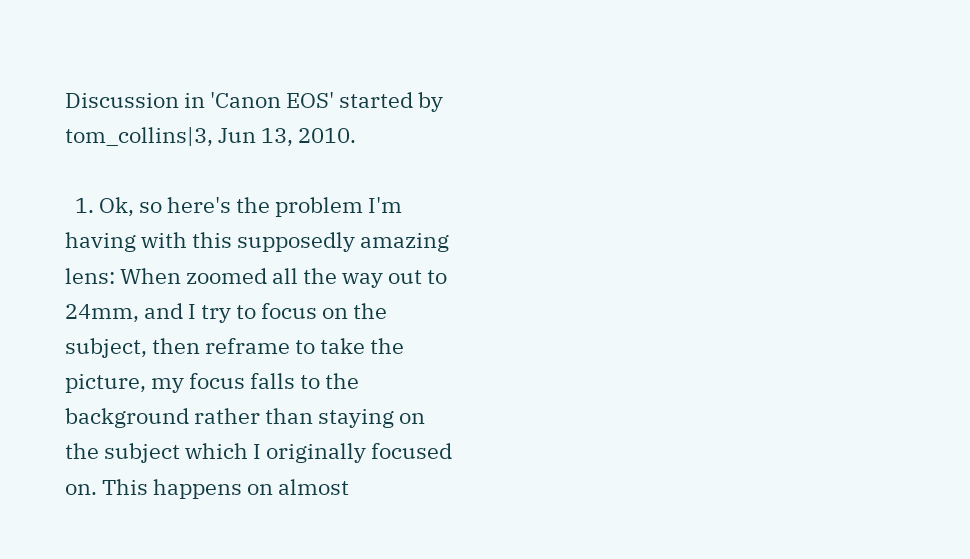Discussion in 'Canon EOS' started by tom_collins|3, Jun 13, 2010.

  1. Ok, so here's the problem I'm having with this supposedly amazing lens: When zoomed all the way out to 24mm, and I try to focus on the subject, then reframe to take the picture, my focus falls to the background rather than staying on the subject which I originally focused on. This happens on almost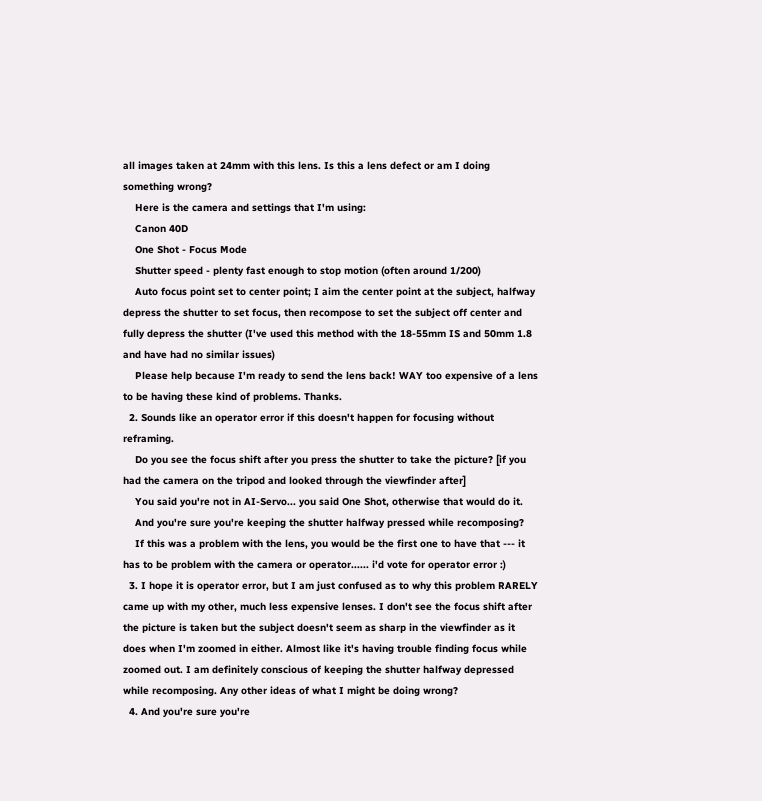all images taken at 24mm with this lens. Is this a lens defect or am I doing something wrong?
    Here is the camera and settings that I'm using:
    Canon 40D
    One Shot - Focus Mode
    Shutter speed - plenty fast enough to stop motion (often around 1/200)
    Auto focus point set to center point; I aim the center point at the subject, halfway depress the shutter to set focus, then recompose to set the subject off center and fully depress the shutter (I've used this method with the 18-55mm IS and 50mm 1.8 and have had no similar issues)
    Please help because I'm ready to send the lens back! WAY too expensive of a lens to be having these kind of problems. Thanks.
  2. Sounds like an operator error if this doesn't happen for focusing without reframing.
    Do you see the focus shift after you press the shutter to take the picture? [if you had the camera on the tripod and looked through the viewfinder after]
    You said you're not in AI-Servo... you said One Shot, otherwise that would do it.
    And you're sure you're keeping the shutter halfway pressed while recomposing?
    If this was a problem with the lens, you would be the first one to have that --- it has to be problem with the camera or operator...... i'd vote for operator error :)
  3. I hope it is operator error, but I am just confused as to why this problem RARELY came up with my other, much less expensive lenses. I don't see the focus shift after the picture is taken but the subject doesn't seem as sharp in the viewfinder as it does when I'm zoomed in either. Almost like it's having trouble finding focus while zoomed out. I am definitely conscious of keeping the shutter halfway depressed while recomposing. Any other ideas of what I might be doing wrong?
  4. And you're sure you're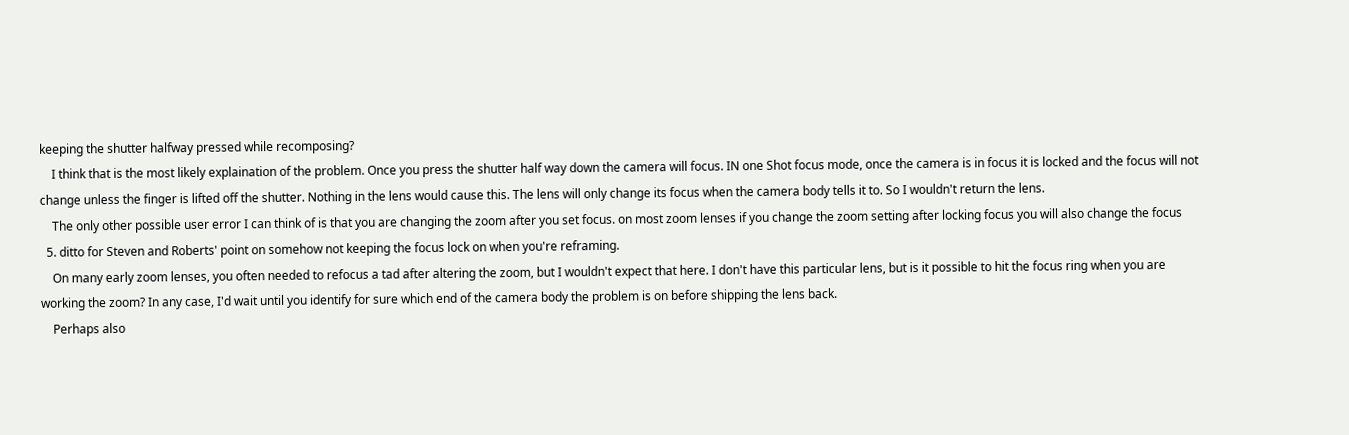keeping the shutter halfway pressed while recomposing?
    I think that is the most likely explaination of the problem. Once you press the shutter half way down the camera will focus. IN one Shot focus mode, once the camera is in focus it is locked and the focus will not change unless the finger is lifted off the shutter. Nothing in the lens would cause this. The lens will only change its focus when the camera body tells it to. So I wouldn't return the lens.
    The only other possible user error I can think of is that you are changing the zoom after you set focus. on most zoom lenses if you change the zoom setting after locking focus you will also change the focus
  5. ditto for Steven and Roberts' point on somehow not keeping the focus lock on when you're reframing.
    On many early zoom lenses, you often needed to refocus a tad after altering the zoom, but I wouldn't expect that here. I don't have this particular lens, but is it possible to hit the focus ring when you are working the zoom? In any case, I'd wait until you identify for sure which end of the camera body the problem is on before shipping the lens back.
    Perhaps also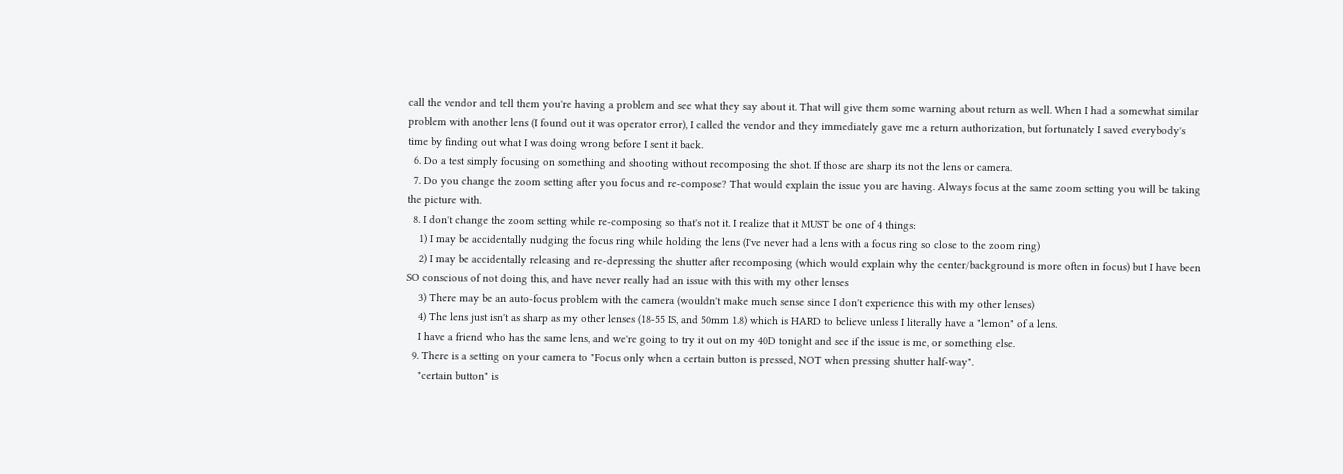call the vendor and tell them you're having a problem and see what they say about it. That will give them some warning about return as well. When I had a somewhat similar problem with another lens (I found out it was operator error), I called the vendor and they immediately gave me a return authorization, but fortunately I saved everybody's time by finding out what I was doing wrong before I sent it back.
  6. Do a test simply focusing on something and shooting without recomposing the shot. If those are sharp its not the lens or camera.
  7. Do you change the zoom setting after you focus and re-compose? That would explain the issue you are having. Always focus at the same zoom setting you will be taking the picture with.
  8. I don't change the zoom setting while re-composing so that's not it. I realize that it MUST be one of 4 things:
    1) I may be accidentally nudging the focus ring while holding the lens (I've never had a lens with a focus ring so close to the zoom ring)
    2) I may be accidentally releasing and re-depressing the shutter after recomposing (which would explain why the center/background is more often in focus) but I have been SO conscious of not doing this, and have never really had an issue with this with my other lenses
    3) There may be an auto-focus problem with the camera (wouldn't make much sense since I don't experience this with my other lenses)
    4) The lens just isn't as sharp as my other lenses (18-55 IS, and 50mm 1.8) which is HARD to believe unless I literally have a "lemon" of a lens.
    I have a friend who has the same lens, and we're going to try it out on my 40D tonight and see if the issue is me, or something else.
  9. There is a setting on your camera to "Focus only when a certain button is pressed, NOT when pressing shutter half-way".
    "certain button" is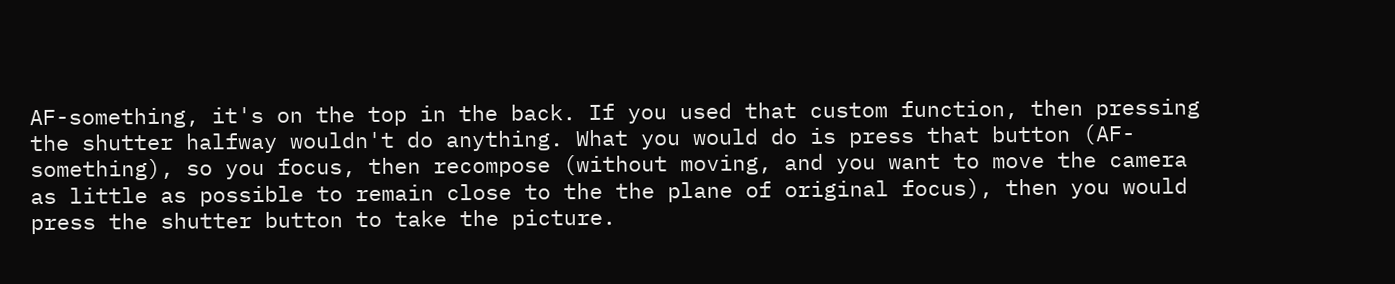AF-something, it's on the top in the back. If you used that custom function, then pressing the shutter halfway wouldn't do anything. What you would do is press that button (AF-something), so you focus, then recompose (without moving, and you want to move the camera as little as possible to remain close to the the plane of original focus), then you would press the shutter button to take the picture.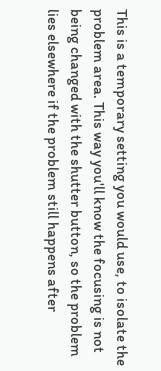This is a temporary setting you would use, to isolate the problem area. This way you'll know the focusing is not being changed with the shutter button, so the problem lies elsewhere if the problem still happens after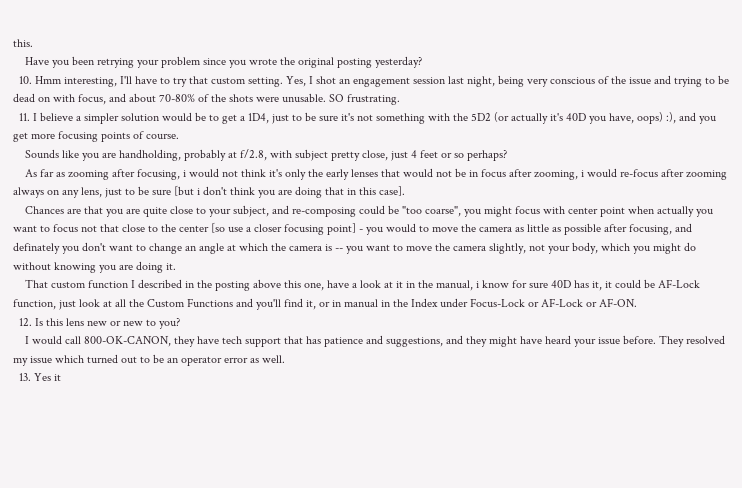this.
    Have you been retrying your problem since you wrote the original posting yesterday?
  10. Hmm interesting, I'll have to try that custom setting. Yes, I shot an engagement session last night, being very conscious of the issue and trying to be dead on with focus, and about 70-80% of the shots were unusable. SO frustrating.
  11. I believe a simpler solution would be to get a 1D4, just to be sure it's not something with the 5D2 (or actually it's 40D you have, oops) :), and you get more focusing points of course.
    Sounds like you are handholding, probably at f/2.8, with subject pretty close, just 4 feet or so perhaps?
    As far as zooming after focusing, i would not think it's only the early lenses that would not be in focus after zooming, i would re-focus after zooming always on any lens, just to be sure [but i don't think you are doing that in this case].
    Chances are that you are quite close to your subject, and re-composing could be "too coarse", you might focus with center point when actually you want to focus not that close to the center [so use a closer focusing point] - you would to move the camera as little as possible after focusing, and definately you don't want to change an angle at which the camera is -- you want to move the camera slightly, not your body, which you might do without knowing you are doing it.
    That custom function I described in the posting above this one, have a look at it in the manual, i know for sure 40D has it, it could be AF-Lock function, just look at all the Custom Functions and you'll find it, or in manual in the Index under Focus-Lock or AF-Lock or AF-ON.
  12. Is this lens new or new to you?
    I would call 800-OK-CANON, they have tech support that has patience and suggestions, and they might have heard your issue before. They resolved my issue which turned out to be an operator error as well.
  13. Yes it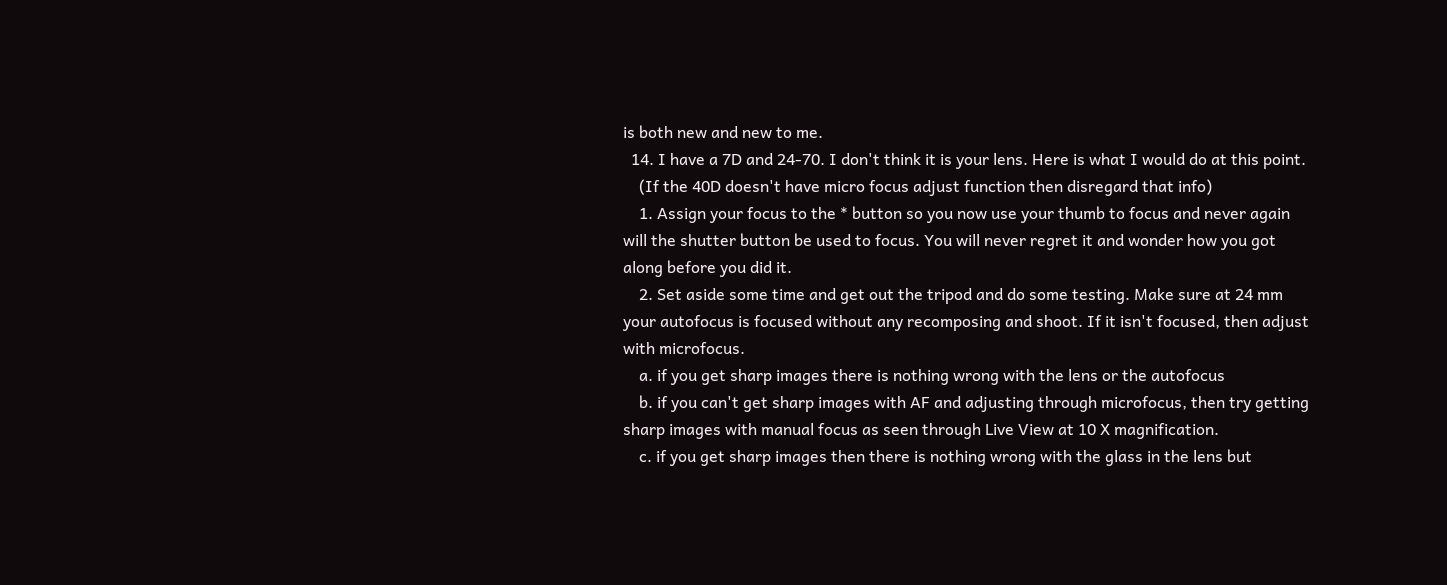is both new and new to me.
  14. I have a 7D and 24-70. I don't think it is your lens. Here is what I would do at this point.
    (If the 40D doesn't have micro focus adjust function then disregard that info)
    1. Assign your focus to the * button so you now use your thumb to focus and never again will the shutter button be used to focus. You will never regret it and wonder how you got along before you did it.
    2. Set aside some time and get out the tripod and do some testing. Make sure at 24 mm your autofocus is focused without any recomposing and shoot. If it isn't focused, then adjust with microfocus.
    a. if you get sharp images there is nothing wrong with the lens or the autofocus
    b. if you can't get sharp images with AF and adjusting through microfocus, then try getting sharp images with manual focus as seen through Live View at 10 X magnification.
    c. if you get sharp images then there is nothing wrong with the glass in the lens but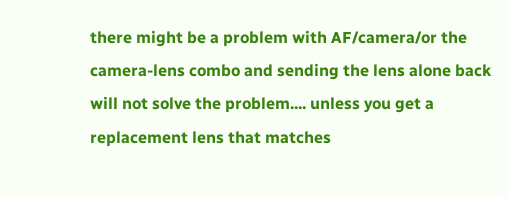there might be a problem with AF/camera/or the camera-lens combo and sending the lens alone back will not solve the problem.... unless you get a replacement lens that matches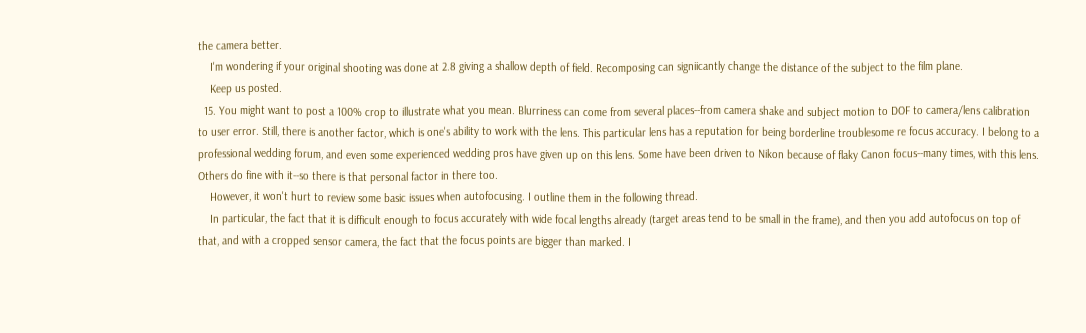the camera better.
    I'm wondering if your original shooting was done at 2.8 giving a shallow depth of field. Recomposing can signiicantly change the distance of the subject to the film plane.
    Keep us posted.
  15. You might want to post a 100% crop to illustrate what you mean. Blurriness can come from several places--from camera shake and subject motion to DOF to camera/lens calibration to user error. Still, there is another factor, which is one's ability to work with the lens. This particular lens has a reputation for being borderline troublesome re focus accuracy. I belong to a professional wedding forum, and even some experienced wedding pros have given up on this lens. Some have been driven to Nikon because of flaky Canon focus--many times, with this lens. Others do fine with it--so there is that personal factor in there too.
    However, it won't hurt to review some basic issues when autofocusing. I outline them in the following thread.
    In particular, the fact that it is difficult enough to focus accurately with wide focal lengths already (target areas tend to be small in the frame), and then you add autofocus on top of that, and with a cropped sensor camera, the fact that the focus points are bigger than marked. I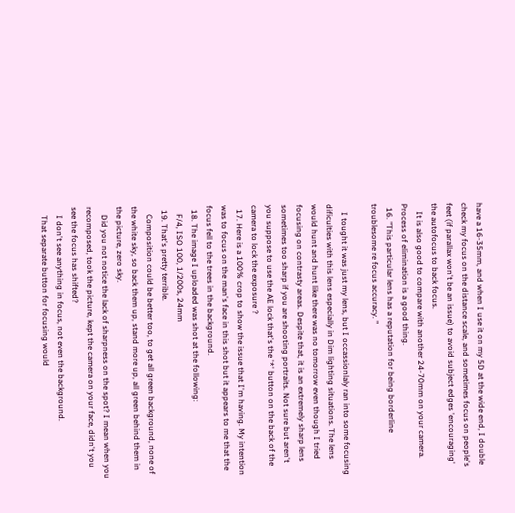have a 16-35mm, and when I use it on my 5D at the wide end, I double check my focus on the distance scale, and sometimes focus on people's feet (if parallax won't be an issue) to avoid subject edges 'encouraging' the autofocus to back focus.
    It is also good to compare with another 24-70mm on your camera. Process of elimination is a good thing.
  16. "This particular lens has a reputation for being borderline troublesome re focus accuracy. "

    I tought it was just my lens, but I occassionlaly ran into some focusing dificulties with this lens especially in Dim lighting situations. The lens would hunt and hunt like there was no tomorrow even though I tried focusing on contrasty areas. Despite that, it is an extremely sharp lens sometimes too sharp if you are shooting portraits. Not sure but aren't you suppose to use the AE lock that's the '*' button on the back of the camera to lock the exposure ?
  17. Here is a 100% crop to show the issue that I'm having. My intention was to focus on the man's face in this shot but it appears to me that the focus fell to the trees in the background.
  18. The image I uploaded was shot at the following:
    F/4, ISO 100, 1/200s, 24mm
  19. That's pretty terrible.
    Composition could be better too, to get all green background, none of the white sky, so back them up, stand more up, all green behind them in the picture, zero sky.
    Did you not notice the lack of sharpness on the spot? I mean when you recomposed, took the picture, kept the camera on your face, didn't you see the focus has shifted?
    I don't see anything in focus, not even the background.
    That separate button for focusing would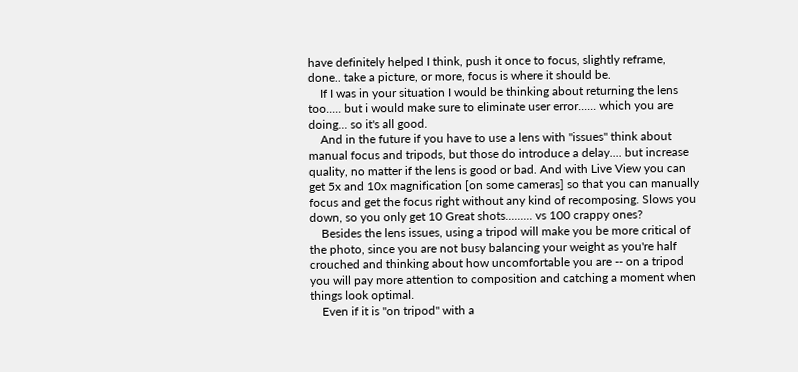have definitely helped I think, push it once to focus, slightly reframe, done.. take a picture, or more, focus is where it should be.
    If I was in your situation I would be thinking about returning the lens too..... but i would make sure to eliminate user error...... which you are doing... so it's all good.
    And in the future if you have to use a lens with "issues" think about manual focus and tripods, but those do introduce a delay.... but increase quality, no matter if the lens is good or bad. And with Live View you can get 5x and 10x magnification [on some cameras] so that you can manually focus and get the focus right without any kind of recomposing. Slows you down, so you only get 10 Great shots......... vs 100 crappy ones?
    Besides the lens issues, using a tripod will make you be more critical of the photo, since you are not busy balancing your weight as you're half crouched and thinking about how uncomfortable you are -- on a tripod you will pay more attention to composition and catching a moment when things look optimal.
    Even if it is "on tripod" with a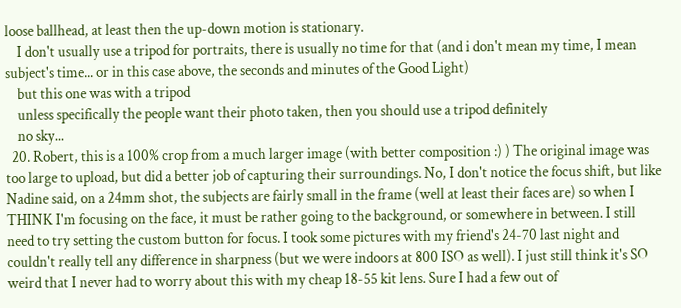loose ballhead, at least then the up-down motion is stationary.
    I don't usually use a tripod for portraits, there is usually no time for that (and i don't mean my time, I mean subject's time... or in this case above, the seconds and minutes of the Good Light)
    but this one was with a tripod
    unless specifically the people want their photo taken, then you should use a tripod definitely
    no sky...
  20. Robert, this is a 100% crop from a much larger image (with better composition :) ) The original image was too large to upload, but did a better job of capturing their surroundings. No, I don't notice the focus shift, but like Nadine said, on a 24mm shot, the subjects are fairly small in the frame (well at least their faces are) so when I THINK I'm focusing on the face, it must be rather going to the background, or somewhere in between. I still need to try setting the custom button for focus. I took some pictures with my friend's 24-70 last night and couldn't really tell any difference in sharpness (but we were indoors at 800 ISO as well). I just still think it's SO weird that I never had to worry about this with my cheap 18-55 kit lens. Sure I had a few out of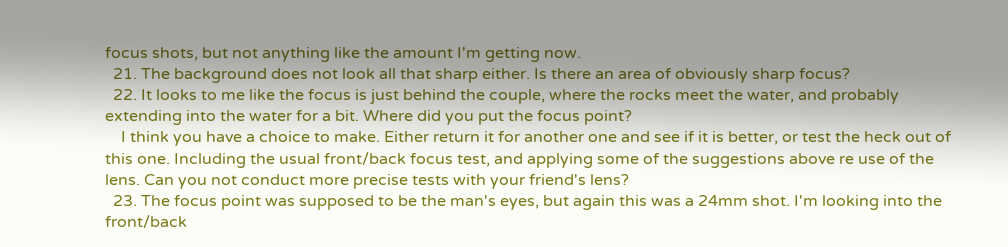focus shots, but not anything like the amount I'm getting now.
  21. The background does not look all that sharp either. Is there an area of obviously sharp focus?
  22. It looks to me like the focus is just behind the couple, where the rocks meet the water, and probably extending into the water for a bit. Where did you put the focus point?
    I think you have a choice to make. Either return it for another one and see if it is better, or test the heck out of this one. Including the usual front/back focus test, and applying some of the suggestions above re use of the lens. Can you not conduct more precise tests with your friend's lens?
  23. The focus point was supposed to be the man's eyes, but again this was a 24mm shot. I'm looking into the front/back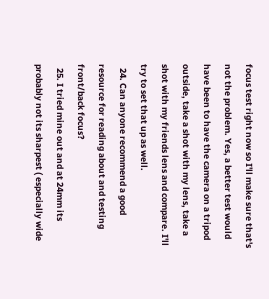focus test right now so I'll make sure that's not the problem. Yes, a better test would have been to have the camera on a tripod outside, take a shot with my lens, take a shot with my friends lens and compare. I'll try to set that up as well.
  24. Can anyone recommend a good resource for reading about and testing front/back focus?
  25. I tried mine out and at 24mm its probably not its sharpest ( especially wide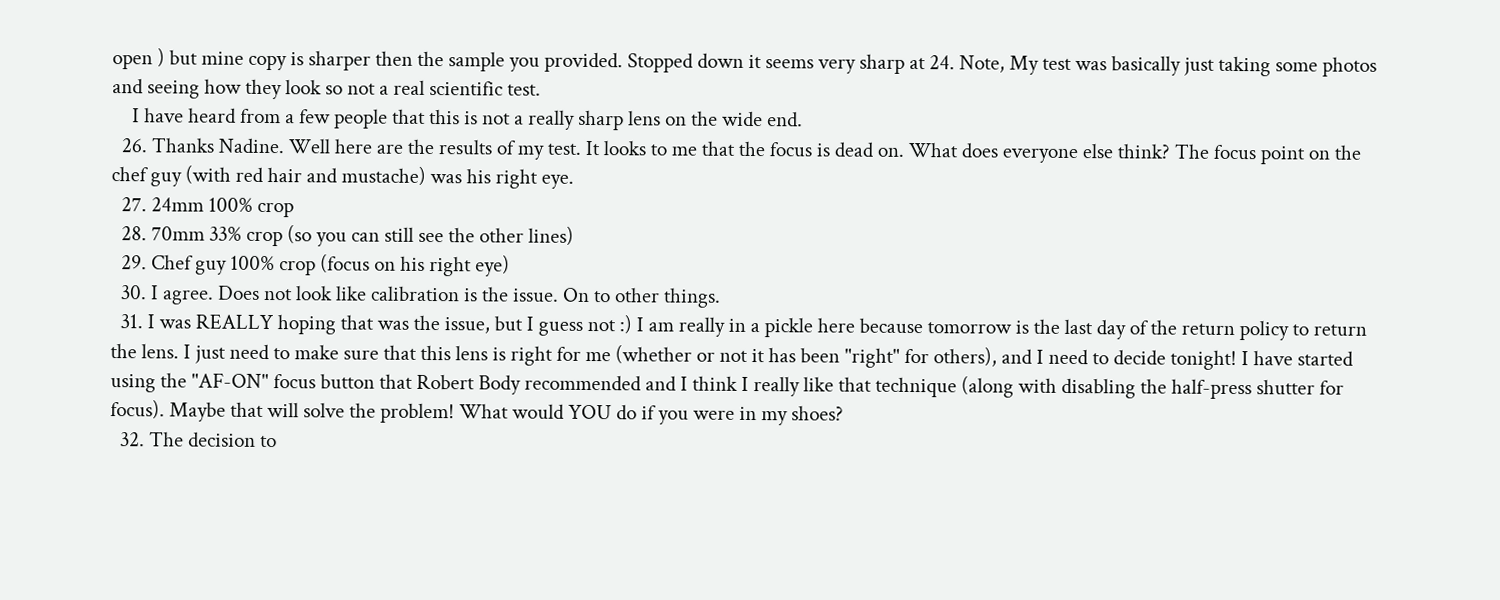open ) but mine copy is sharper then the sample you provided. Stopped down it seems very sharp at 24. Note, My test was basically just taking some photos and seeing how they look so not a real scientific test.
    I have heard from a few people that this is not a really sharp lens on the wide end.
  26. Thanks Nadine. Well here are the results of my test. It looks to me that the focus is dead on. What does everyone else think? The focus point on the chef guy (with red hair and mustache) was his right eye.
  27. 24mm 100% crop
  28. 70mm 33% crop (so you can still see the other lines)
  29. Chef guy 100% crop (focus on his right eye)
  30. I agree. Does not look like calibration is the issue. On to other things.
  31. I was REALLY hoping that was the issue, but I guess not :) I am really in a pickle here because tomorrow is the last day of the return policy to return the lens. I just need to make sure that this lens is right for me (whether or not it has been "right" for others), and I need to decide tonight! I have started using the "AF-ON" focus button that Robert Body recommended and I think I really like that technique (along with disabling the half-press shutter for focus). Maybe that will solve the problem! What would YOU do if you were in my shoes?
  32. The decision to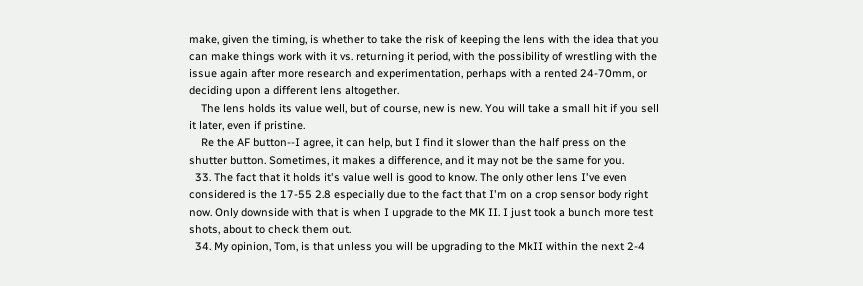make, given the timing, is whether to take the risk of keeping the lens with the idea that you can make things work with it vs. returning it period, with the possibility of wrestling with the issue again after more research and experimentation, perhaps with a rented 24-70mm, or deciding upon a different lens altogether.
    The lens holds its value well, but of course, new is new. You will take a small hit if you sell it later, even if pristine.
    Re the AF button--I agree, it can help, but I find it slower than the half press on the shutter button. Sometimes, it makes a difference, and it may not be the same for you.
  33. The fact that it holds it's value well is good to know. The only other lens I've even considered is the 17-55 2.8 especially due to the fact that I'm on a crop sensor body right now. Only downside with that is when I upgrade to the MK II. I just took a bunch more test shots, about to check them out.
  34. My opinion, Tom, is that unless you will be upgrading to the MkII within the next 2-4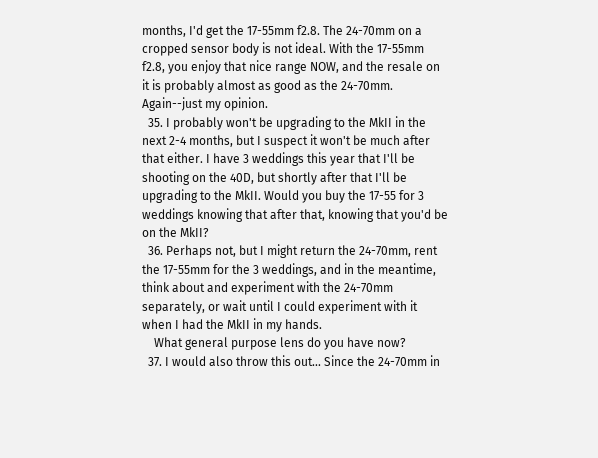months, I'd get the 17-55mm f2.8. The 24-70mm on a cropped sensor body is not ideal. With the 17-55mm f2.8, you enjoy that nice range NOW, and the resale on it is probably almost as good as the 24-70mm. Again--just my opinion.
  35. I probably won't be upgrading to the MkII in the next 2-4 months, but I suspect it won't be much after that either. I have 3 weddings this year that I'll be shooting on the 40D, but shortly after that I'll be upgrading to the MkII. Would you buy the 17-55 for 3 weddings knowing that after that, knowing that you'd be on the MkII?
  36. Perhaps not, but I might return the 24-70mm, rent the 17-55mm for the 3 weddings, and in the meantime, think about and experiment with the 24-70mm separately, or wait until I could experiment with it when I had the MkII in my hands.
    What general purpose lens do you have now?
  37. I would also throw this out... Since the 24-70mm in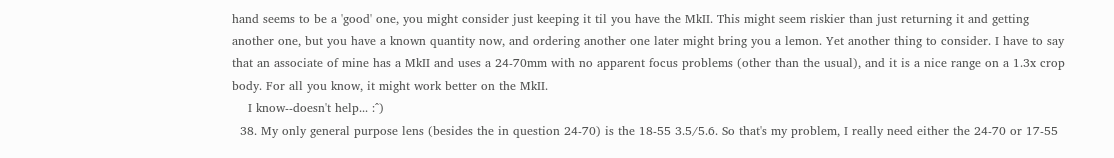hand seems to be a 'good' one, you might consider just keeping it til you have the MkII. This might seem riskier than just returning it and getting another one, but you have a known quantity now, and ordering another one later might bring you a lemon. Yet another thing to consider. I have to say that an associate of mine has a MkII and uses a 24-70mm with no apparent focus problems (other than the usual), and it is a nice range on a 1.3x crop body. For all you know, it might work better on the MkII.
    I know--doesn't help... :^)
  38. My only general purpose lens (besides the in question 24-70) is the 18-55 3.5/5.6. So that's my problem, I really need either the 24-70 or 17-55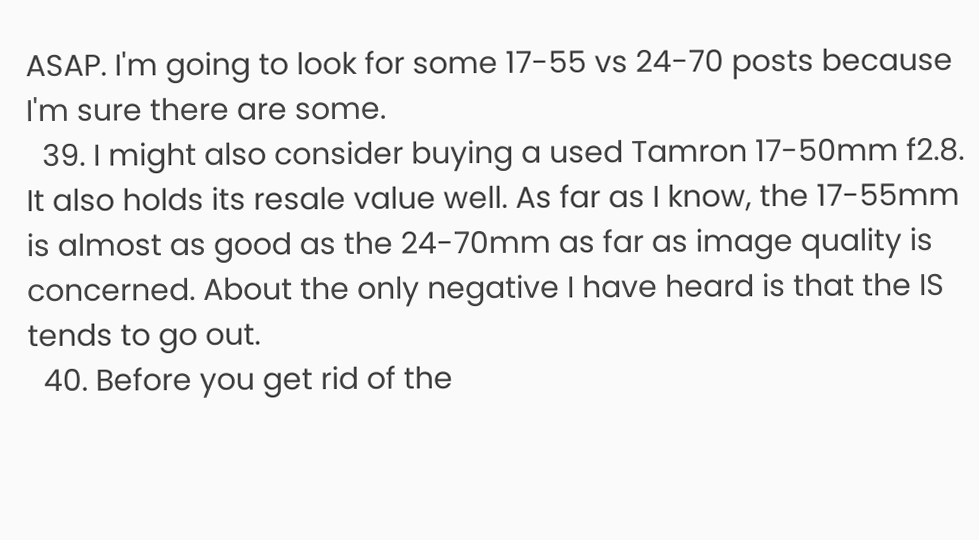ASAP. I'm going to look for some 17-55 vs 24-70 posts because I'm sure there are some.
  39. I might also consider buying a used Tamron 17-50mm f2.8. It also holds its resale value well. As far as I know, the 17-55mm is almost as good as the 24-70mm as far as image quality is concerned. About the only negative I have heard is that the IS tends to go out.
  40. Before you get rid of the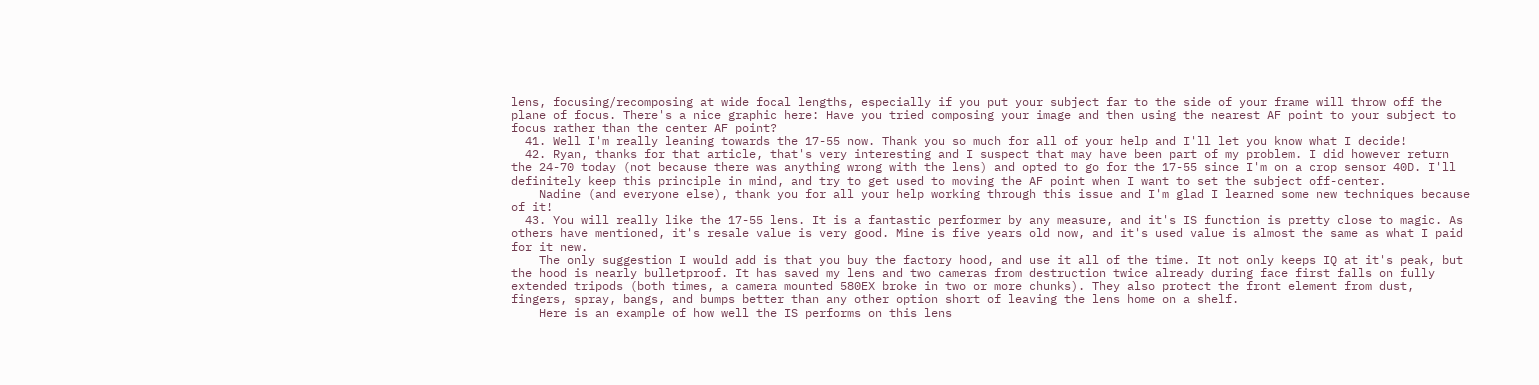lens, focusing/recomposing at wide focal lengths, especially if you put your subject far to the side of your frame will throw off the plane of focus. There's a nice graphic here: Have you tried composing your image and then using the nearest AF point to your subject to focus rather than the center AF point?
  41. Well I'm really leaning towards the 17-55 now. Thank you so much for all of your help and I'll let you know what I decide!
  42. Ryan, thanks for that article, that's very interesting and I suspect that may have been part of my problem. I did however return the 24-70 today (not because there was anything wrong with the lens) and opted to go for the 17-55 since I'm on a crop sensor 40D. I'll definitely keep this principle in mind, and try to get used to moving the AF point when I want to set the subject off-center.
    Nadine (and everyone else), thank you for all your help working through this issue and I'm glad I learned some new techniques because of it!
  43. You will really like the 17-55 lens. It is a fantastic performer by any measure, and it's IS function is pretty close to magic. As others have mentioned, it's resale value is very good. Mine is five years old now, and it's used value is almost the same as what I paid for it new.
    The only suggestion I would add is that you buy the factory hood, and use it all of the time. It not only keeps IQ at it's peak, but the hood is nearly bulletproof. It has saved my lens and two cameras from destruction twice already during face first falls on fully extended tripods (both times, a camera mounted 580EX broke in two or more chunks). They also protect the front element from dust, fingers, spray, bangs, and bumps better than any other option short of leaving the lens home on a shelf.
    Here is an example of how well the IS performs on this lens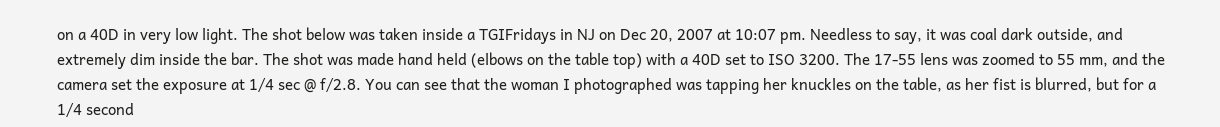on a 40D in very low light. The shot below was taken inside a TGIFridays in NJ on Dec 20, 2007 at 10:07 pm. Needless to say, it was coal dark outside, and extremely dim inside the bar. The shot was made hand held (elbows on the table top) with a 40D set to ISO 3200. The 17-55 lens was zoomed to 55 mm, and the camera set the exposure at 1/4 sec @ f/2.8. You can see that the woman I photographed was tapping her knuckles on the table, as her fist is blurred, but for a 1/4 second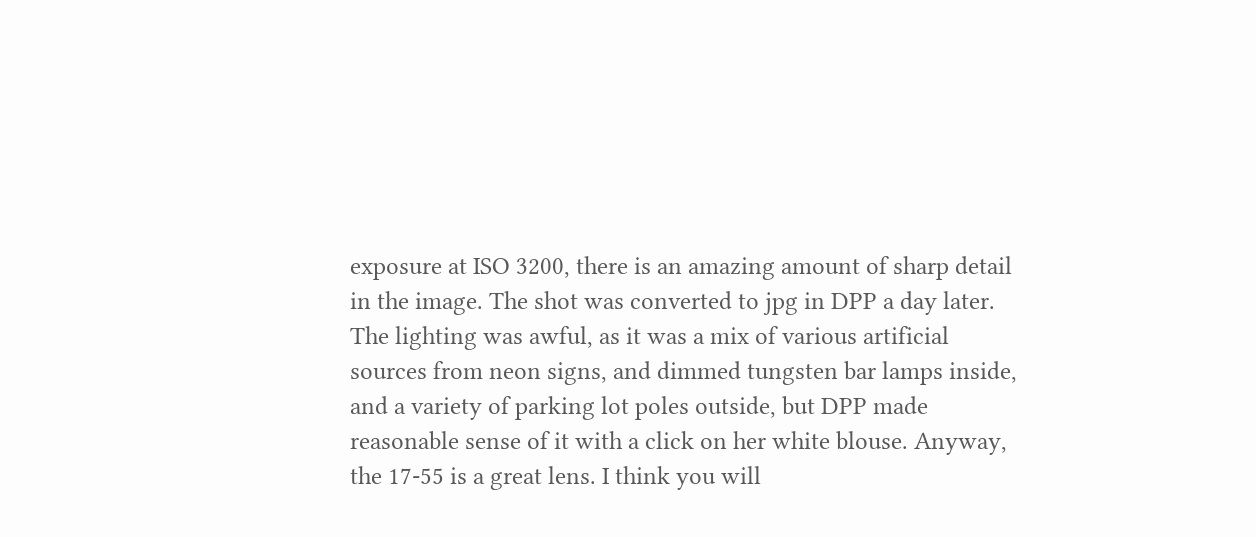exposure at ISO 3200, there is an amazing amount of sharp detail in the image. The shot was converted to jpg in DPP a day later. The lighting was awful, as it was a mix of various artificial sources from neon signs, and dimmed tungsten bar lamps inside, and a variety of parking lot poles outside, but DPP made reasonable sense of it with a click on her white blouse. Anyway, the 17-55 is a great lens. I think you will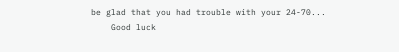be glad that you had trouble with your 24-70...
    Good luck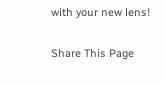with your new lens!

Share This Page